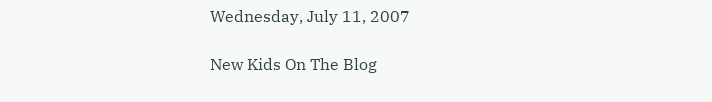Wednesday, July 11, 2007

New Kids On The Blog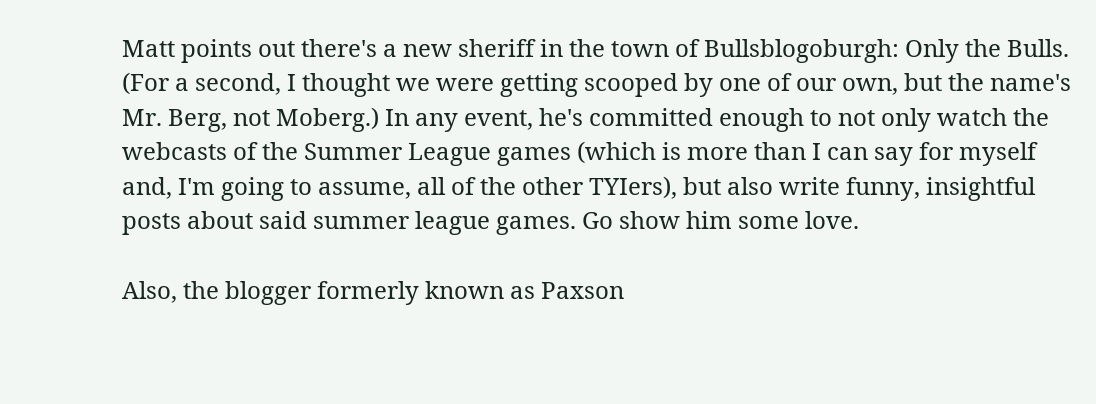Matt points out there's a new sheriff in the town of Bullsblogoburgh: Only the Bulls. (For a second, I thought we were getting scooped by one of our own, but the name's Mr. Berg, not Moberg.) In any event, he's committed enough to not only watch the webcasts of the Summer League games (which is more than I can say for myself and, I'm going to assume, all of the other TYIers), but also write funny, insightful posts about said summer league games. Go show him some love.

Also, the blogger formerly known as Paxson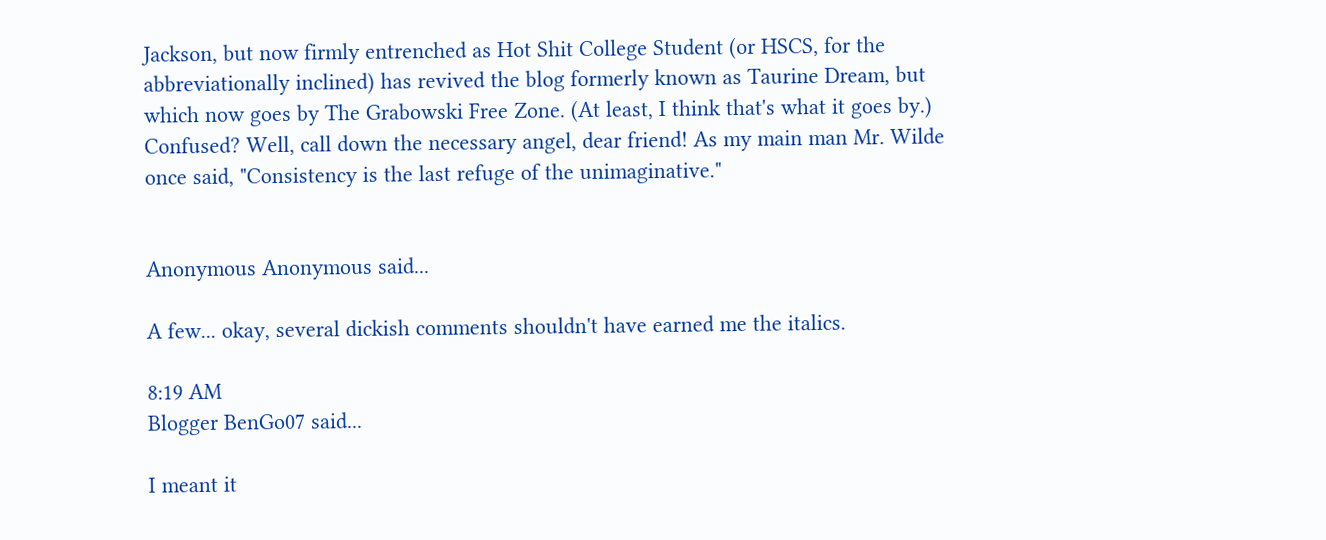Jackson, but now firmly entrenched as Hot Shit College Student (or HSCS, for the abbreviationally inclined) has revived the blog formerly known as Taurine Dream, but which now goes by The Grabowski Free Zone. (At least, I think that's what it goes by.) Confused? Well, call down the necessary angel, dear friend! As my main man Mr. Wilde once said, "Consistency is the last refuge of the unimaginative."


Anonymous Anonymous said...

A few... okay, several dickish comments shouldn't have earned me the italics.

8:19 AM
Blogger BenGo07 said...

I meant it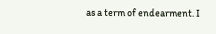as a term of endearment. I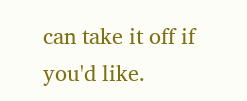can take it off if you'd like.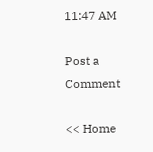11:47 AM

Post a Comment

<< Home